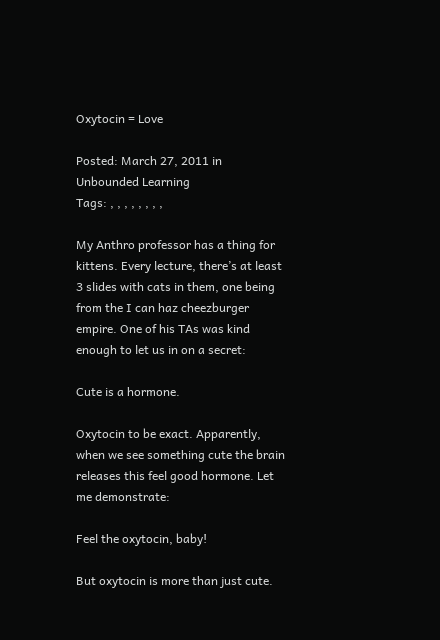Oxytocin = Love

Posted: March 27, 2011 in Unbounded Learning
Tags: , , , , , , , ,

My Anthro professor has a thing for kittens. Every lecture, there’s at least 3 slides with cats in them, one being from the I can haz cheezburger empire. One of his TAs was kind enough to let us in on a secret:

Cute is a hormone.

Oxytocin to be exact. Apparently, when we see something cute the brain releases this feel good hormone. Let me demonstrate:

Feel the oxytocin, baby!

But oxytocin is more than just cute.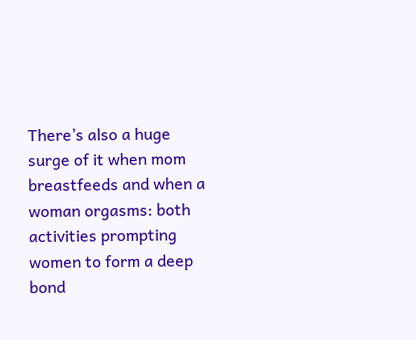There’s also a huge surge of it when mom breastfeeds and when a woman orgasms: both activities prompting women to form a deep bond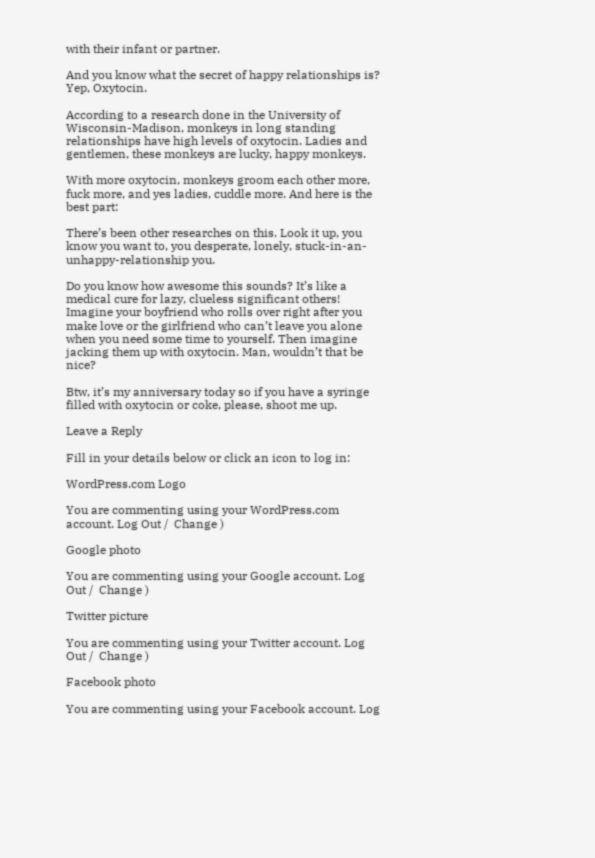with their infant or partner.

And you know what the secret of happy relationships is? Yep, Oxytocin.

According to a research done in the University of Wisconsin-Madison, monkeys in long standing relationships have high levels of oxytocin. Ladies and gentlemen, these monkeys are lucky, happy monkeys.

With more oxytocin, monkeys groom each other more, fuck more, and yes ladies, cuddle more. And here is the best part:

There’s been other researches on this. Look it up, you know you want to, you desperate, lonely, stuck-in-an-unhappy-relationship you.

Do you know how awesome this sounds? It’s like a medical cure for lazy, clueless significant others! Imagine your boyfriend who rolls over right after you make love or the girlfriend who can’t leave you alone when you need some time to yourself. Then imagine jacking them up with oxytocin. Man, wouldn’t that be nice?

Btw, it’s my anniversary today so if you have a syringe filled with oxytocin or coke, please, shoot me up.

Leave a Reply

Fill in your details below or click an icon to log in:

WordPress.com Logo

You are commenting using your WordPress.com account. Log Out /  Change )

Google photo

You are commenting using your Google account. Log Out /  Change )

Twitter picture

You are commenting using your Twitter account. Log Out /  Change )

Facebook photo

You are commenting using your Facebook account. Log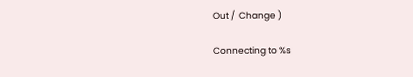Out /  Change )

Connecting to %s